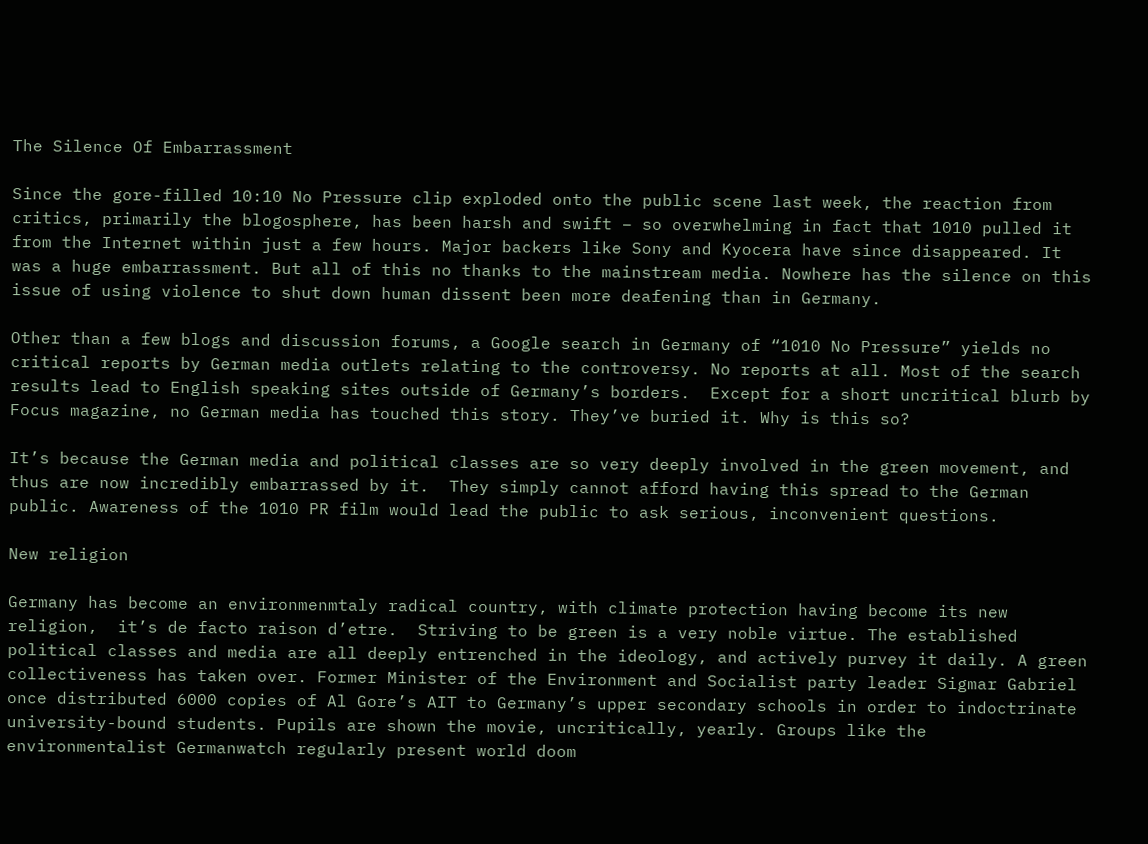The Silence Of Embarrassment

Since the gore-filled 10:10 No Pressure clip exploded onto the public scene last week, the reaction from critics, primarily the blogosphere, has been harsh and swift – so overwhelming in fact that 1010 pulled it from the Internet within just a few hours. Major backers like Sony and Kyocera have since disappeared. It was a huge embarrassment. But all of this no thanks to the mainstream media. Nowhere has the silence on this issue of using violence to shut down human dissent been more deafening than in Germany.

Other than a few blogs and discussion forums, a Google search in Germany of “1010 No Pressure” yields no critical reports by German media outlets relating to the controversy. No reports at all. Most of the search results lead to English speaking sites outside of Germany’s borders.  Except for a short uncritical blurb by Focus magazine, no German media has touched this story. They’ve buried it. Why is this so?

It’s because the German media and political classes are so very deeply involved in the green movement, and thus are now incredibly embarrassed by it.  They simply cannot afford having this spread to the German public. Awareness of the 1010 PR film would lead the public to ask serious, inconvenient questions.

New religion

Germany has become an environmenmtaly radical country, with climate protection having become its new religion,  it’s de facto raison d’etre.  Striving to be green is a very noble virtue. The established political classes and media are all deeply entrenched in the ideology, and actively purvey it daily. A green collectiveness has taken over. Former Minister of the Environment and Socialist party leader Sigmar Gabriel once distributed 6000 copies of Al Gore’s AIT to Germany’s upper secondary schools in order to indoctrinate university-bound students. Pupils are shown the movie, uncritically, yearly. Groups like the environmentalist Germanwatch regularly present world doom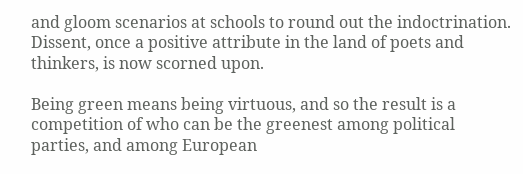and gloom scenarios at schools to round out the indoctrination. Dissent, once a positive attribute in the land of poets and thinkers, is now scorned upon.

Being green means being virtuous, and so the result is a competition of who can be the greenest among political parties, and among European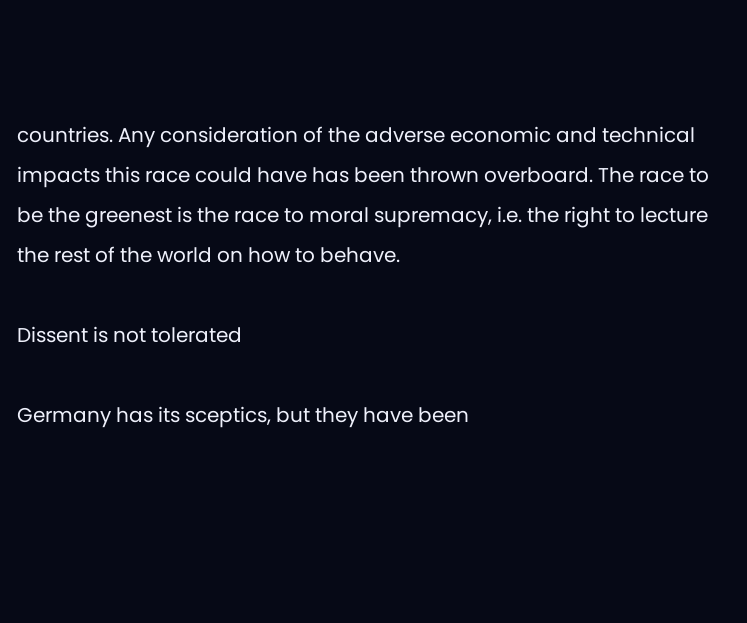countries. Any consideration of the adverse economic and technical impacts this race could have has been thrown overboard. The race to be the greenest is the race to moral supremacy, i.e. the right to lecture the rest of the world on how to behave.

Dissent is not tolerated

Germany has its sceptics, but they have been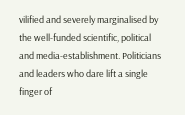vilified and severely marginalised by the well-funded scientific, political and media-establishment. Politicians and leaders who dare lift a single finger of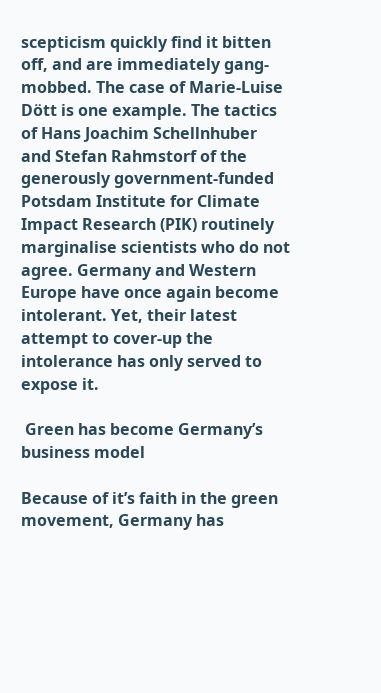scepticism quickly find it bitten off, and are immediately gang-mobbed. The case of Marie-Luise Dött is one example. The tactics of Hans Joachim Schellnhuber and Stefan Rahmstorf of the generously government-funded Potsdam Institute for Climate Impact Research (PIK) routinely marginalise scientists who do not agree. Germany and Western Europe have once again become intolerant. Yet, their latest attempt to cover-up the intolerance has only served to expose it.

 Green has become Germany’s business model

Because of it’s faith in the green movement, Germany has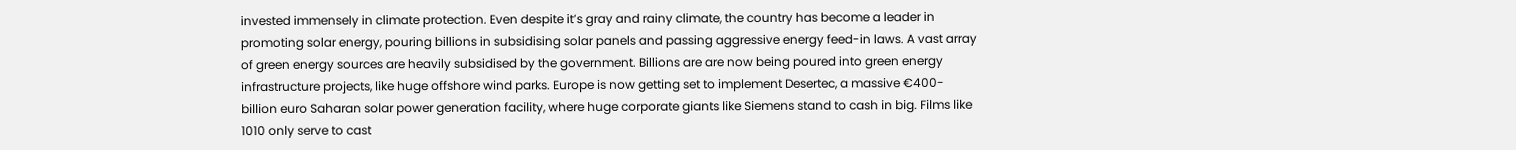invested immensely in climate protection. Even despite it’s gray and rainy climate, the country has become a leader in promoting solar energy, pouring billions in subsidising solar panels and passing aggressive energy feed-in laws. A vast array of green energy sources are heavily subsidised by the government. Billions are are now being poured into green energy infrastructure projects, like huge offshore wind parks. Europe is now getting set to implement Desertec, a massive €400-billion euro Saharan solar power generation facility, where huge corporate giants like Siemens stand to cash in big. Films like 1010 only serve to cast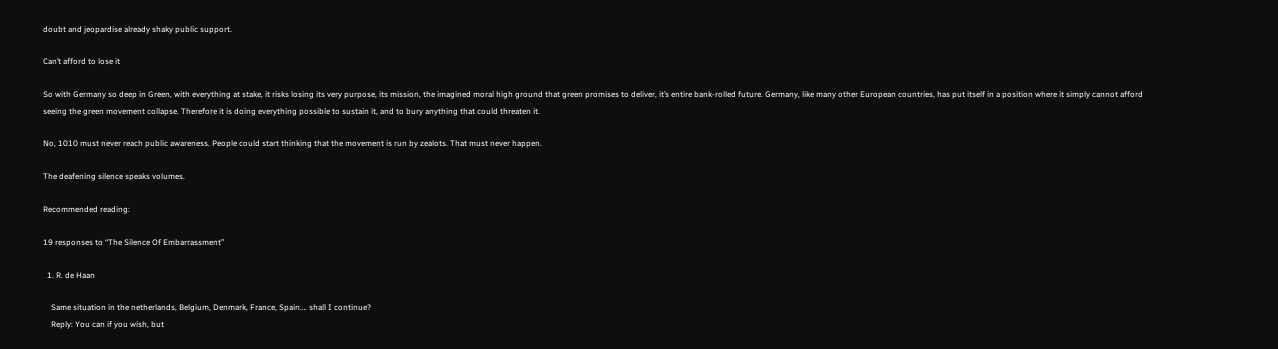doubt and jeopardise already shaky public support.

Can’t afford to lose it

So with Germany so deep in Green, with everything at stake, it risks losing its very purpose, its mission, the imagined moral high ground that green promises to deliver, it’s entire bank-rolled future. Germany, like many other European countries, has put itself in a position where it simply cannot afford seeing the green movement collapse. Therefore it is doing everything possible to sustain it, and to bury anything that could threaten it.

No, 1010 must never reach public awareness. People could start thinking that the movement is run by zealots. That must never happen.

The deafening silence speaks volumes.

Recommended reading:

19 responses to “The Silence Of Embarrassment”

  1. R. de Haan

    Same situation in the netherlands, Belgium, Denmark, France, Spain…. shall I continue?
    Reply: You can if you wish, but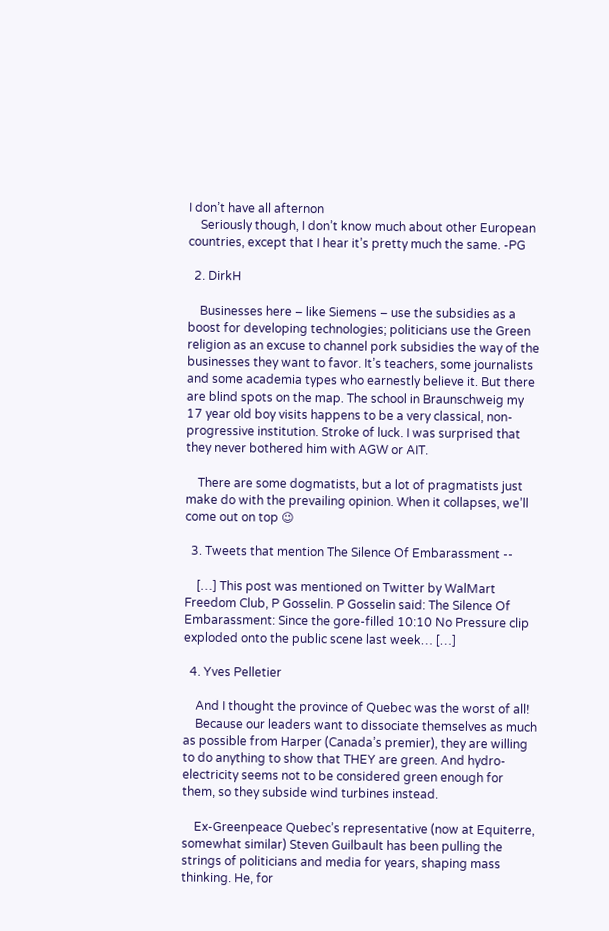I don’t have all afternon
    Seriously though, I don’t know much about other European countries, except that I hear it’s pretty much the same. -PG

  2. DirkH

    Businesses here – like Siemens – use the subsidies as a boost for developing technologies; politicians use the Green religion as an excuse to channel pork subsidies the way of the businesses they want to favor. It’s teachers, some journalists and some academia types who earnestly believe it. But there are blind spots on the map. The school in Braunschweig my 17 year old boy visits happens to be a very classical, non-progressive institution. Stroke of luck. I was surprised that they never bothered him with AGW or AIT.

    There are some dogmatists, but a lot of pragmatists just make do with the prevailing opinion. When it collapses, we’ll come out on top 😉

  3. Tweets that mention The Silence Of Embarassment --

    […] This post was mentioned on Twitter by WalMart Freedom Club, P Gosselin. P Gosselin said: The Silence Of Embarassment: Since the gore-filled 10:10 No Pressure clip exploded onto the public scene last week… […]

  4. Yves Pelletier

    And I thought the province of Quebec was the worst of all!
    Because our leaders want to dissociate themselves as much as possible from Harper (Canada’s premier), they are willing to do anything to show that THEY are green. And hydro-electricity seems not to be considered green enough for them, so they subside wind turbines instead.

    Ex-Greenpeace Quebec’s representative (now at Equiterre, somewhat similar) Steven Guilbault has been pulling the strings of politicians and media for years, shaping mass thinking. He, for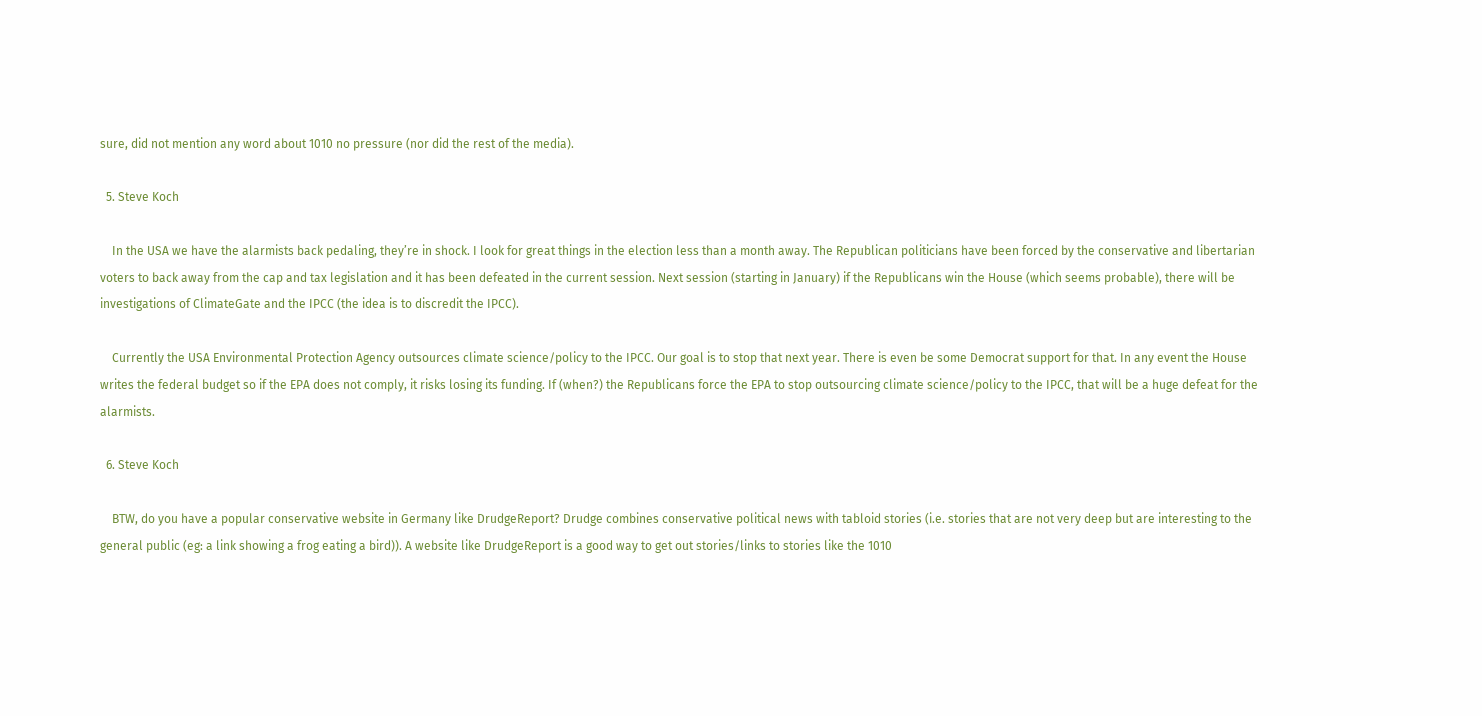sure, did not mention any word about 1010 no pressure (nor did the rest of the media).

  5. Steve Koch

    In the USA we have the alarmists back pedaling, they’re in shock. I look for great things in the election less than a month away. The Republican politicians have been forced by the conservative and libertarian voters to back away from the cap and tax legislation and it has been defeated in the current session. Next session (starting in January) if the Republicans win the House (which seems probable), there will be investigations of ClimateGate and the IPCC (the idea is to discredit the IPCC).

    Currently the USA Environmental Protection Agency outsources climate science/policy to the IPCC. Our goal is to stop that next year. There is even be some Democrat support for that. In any event the House writes the federal budget so if the EPA does not comply, it risks losing its funding. If (when?) the Republicans force the EPA to stop outsourcing climate science/policy to the IPCC, that will be a huge defeat for the alarmists.

  6. Steve Koch

    BTW, do you have a popular conservative website in Germany like DrudgeReport? Drudge combines conservative political news with tabloid stories (i.e. stories that are not very deep but are interesting to the general public (eg: a link showing a frog eating a bird)). A website like DrudgeReport is a good way to get out stories/links to stories like the 1010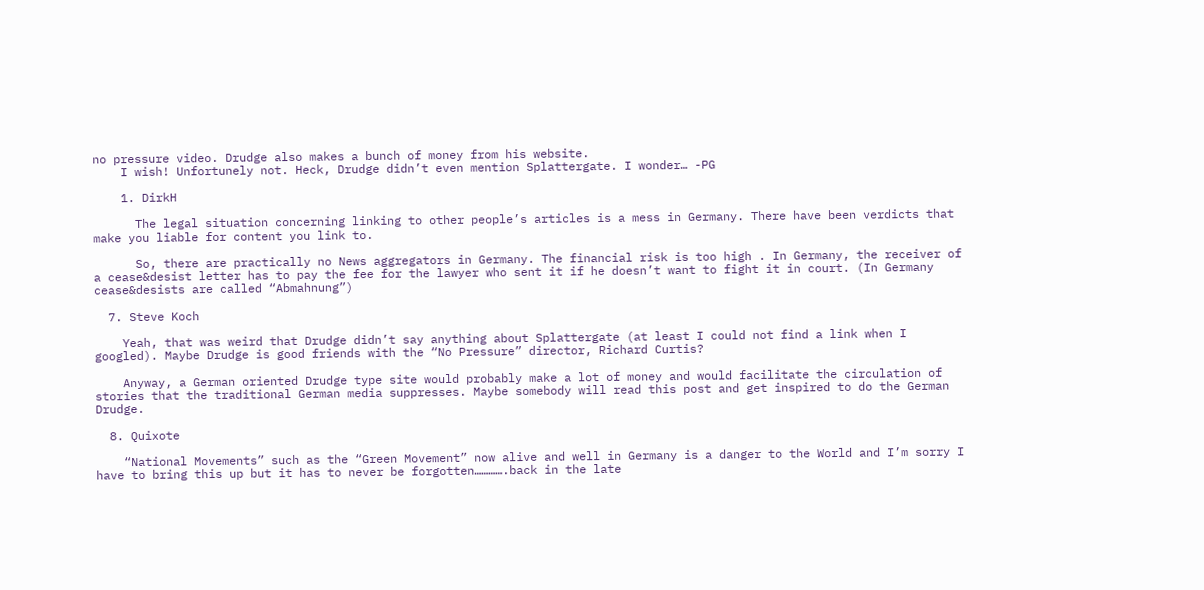no pressure video. Drudge also makes a bunch of money from his website.
    I wish! Unfortunely not. Heck, Drudge didn’t even mention Splattergate. I wonder… -PG

    1. DirkH

      The legal situation concerning linking to other people’s articles is a mess in Germany. There have been verdicts that make you liable for content you link to.

      So, there are practically no News aggregators in Germany. The financial risk is too high . In Germany, the receiver of a cease&desist letter has to pay the fee for the lawyer who sent it if he doesn’t want to fight it in court. (In Germany cease&desists are called “Abmahnung”)

  7. Steve Koch

    Yeah, that was weird that Drudge didn’t say anything about Splattergate (at least I could not find a link when I googled). Maybe Drudge is good friends with the “No Pressure” director, Richard Curtis?

    Anyway, a German oriented Drudge type site would probably make a lot of money and would facilitate the circulation of stories that the traditional German media suppresses. Maybe somebody will read this post and get inspired to do the German Drudge.

  8. Quixote

    “National Movements” such as the “Green Movement” now alive and well in Germany is a danger to the World and I’m sorry I have to bring this up but it has to never be forgotten………….back in the late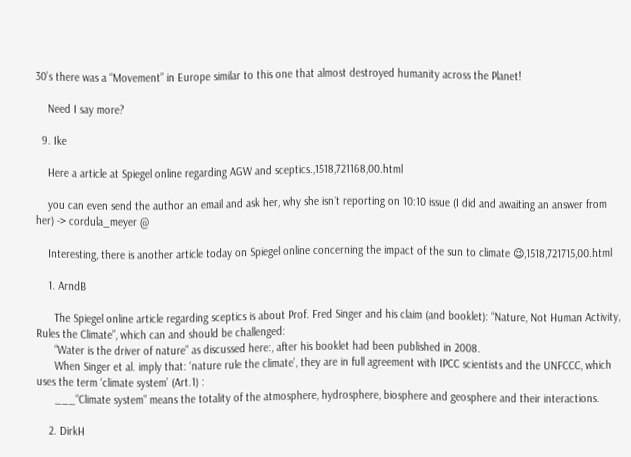30’s there was a “Movement” in Europe similar to this one that almost destroyed humanity across the Planet!

    Need I say more?

  9. Ike

    Here a article at Spiegel online regarding AGW and sceptics.,1518,721168,00.html

    you can even send the author an email and ask her, why she isn´t reporting on 10:10 issue (I did and awaiting an answer from her) -> cordula_meyer @

    Interesting, there is another article today on Spiegel online concerning the impact of the sun to climate 😉,1518,721715,00.html

    1. ArndB

      The Spiegel online article regarding sceptics is about Prof. Fred Singer and his claim (and booklet): “Nature, Not Human Activity, Rules the Climate”, which can and should be challenged:
      “Water is the driver of nature” as discussed here:, after his booklet had been published in 2008.
      When Singer et al. imply that: ‘nature rule the climate’, they are in full agreement with IPCC scientists and the UNFCCC, which uses the term ‘climate system’ (Art.1) :
      ___“Climate system” means the totality of the atmosphere, hydrosphere, biosphere and geosphere and their interactions.

    2. DirkH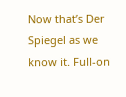Now that’s Der Spiegel as we know it. Full-on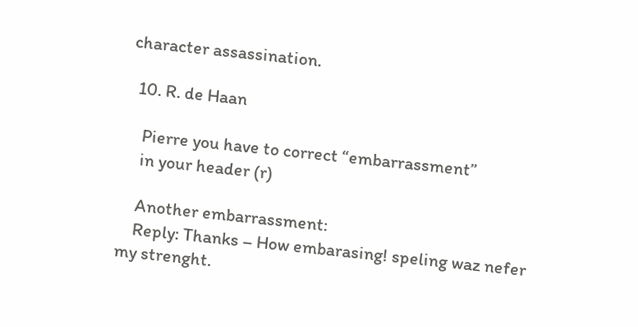character assassination.

  10. R. de Haan

    Pierre you have to correct “embarrassment”
    in your header (r)

    Another embarrassment:
    Reply: Thanks – How embarasing! speling waz nefer my strenght.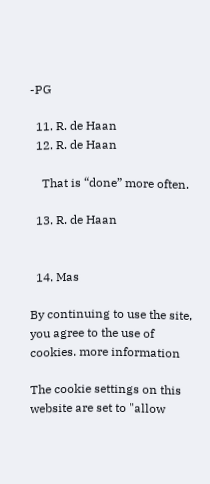-PG

  11. R. de Haan
  12. R. de Haan

    That is “done” more often.

  13. R. de Haan


  14. Mas

By continuing to use the site, you agree to the use of cookies. more information

The cookie settings on this website are set to "allow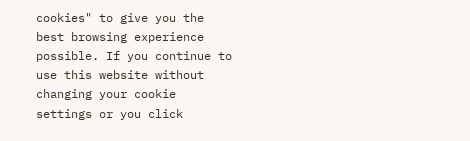cookies" to give you the best browsing experience possible. If you continue to use this website without changing your cookie settings or you click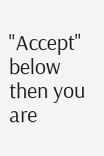"Accept" below then you are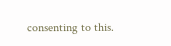consenting to this.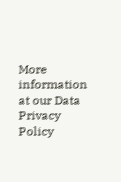More information at our Data Privacy Policy